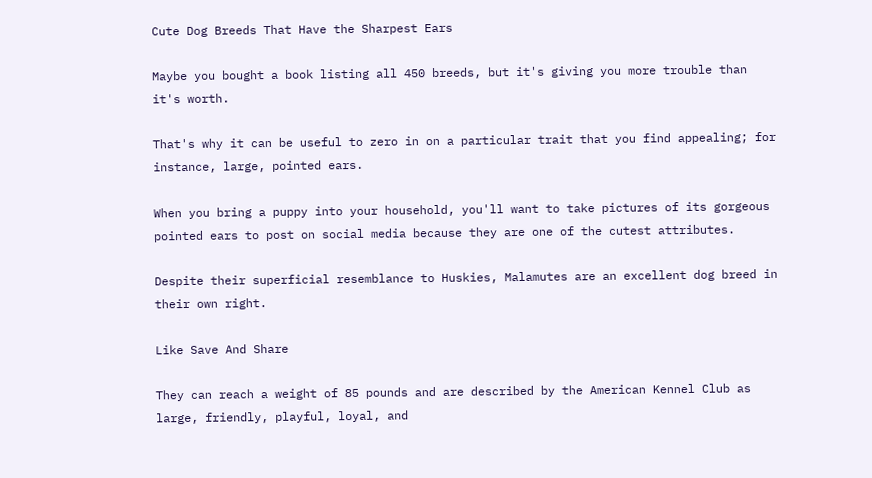Cute Dog Breeds That Have the Sharpest Ears

Maybe you bought a book listing all 450 breeds, but it's giving you more trouble than it's worth.

That's why it can be useful to zero in on a particular trait that you find appealing; for instance, large, pointed ears.

When you bring a puppy into your household, you'll want to take pictures of its gorgeous pointed ears to post on social media because they are one of the cutest attributes.

Despite their superficial resemblance to Huskies, Malamutes are an excellent dog breed in their own right.

Like Save And Share

They can reach a weight of 85 pounds and are described by the American Kennel Club as large, friendly, playful, loyal, and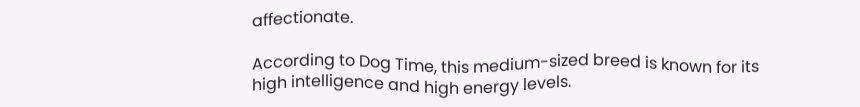affectionate.

According to Dog Time, this medium-sized breed is known for its high intelligence and high energy levels.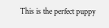This is the perfect puppy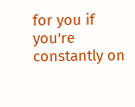for you if you're constantly on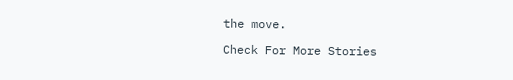the move.

Check For More Stories